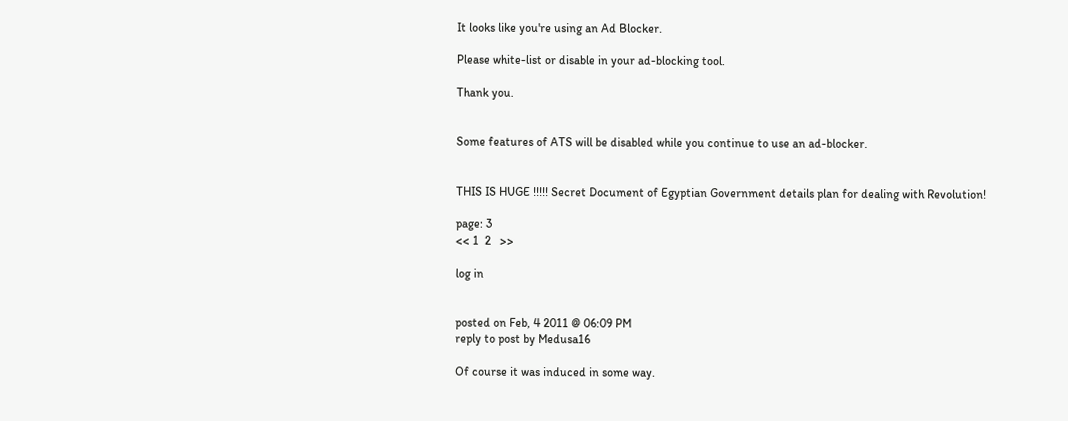It looks like you're using an Ad Blocker.

Please white-list or disable in your ad-blocking tool.

Thank you.


Some features of ATS will be disabled while you continue to use an ad-blocker.


THIS IS HUGE !!!!! Secret Document of Egyptian Government details plan for dealing with Revolution!

page: 3
<< 1  2   >>

log in


posted on Feb, 4 2011 @ 06:09 PM
reply to post by Medusa16

Of course it was induced in some way.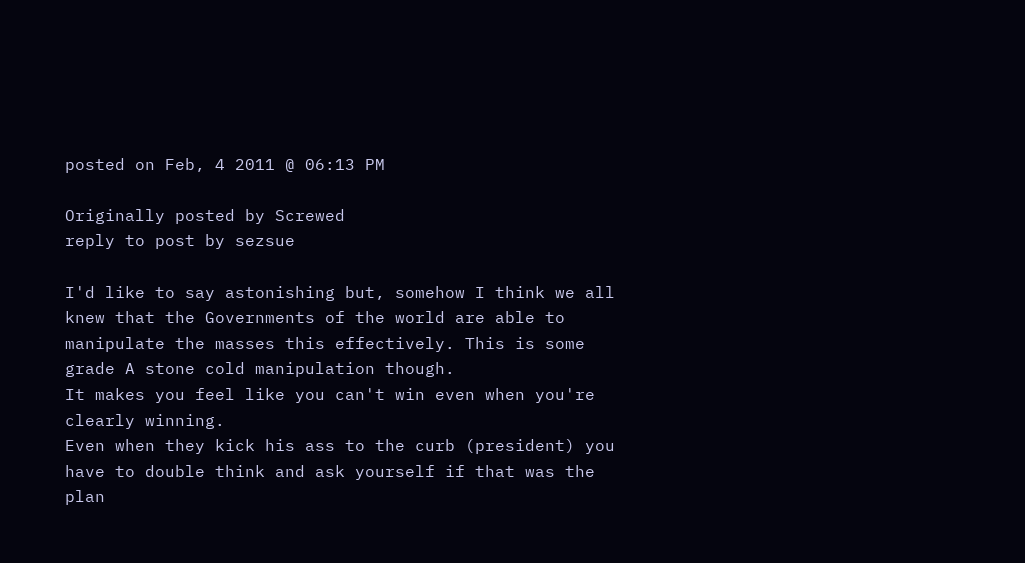posted on Feb, 4 2011 @ 06:13 PM

Originally posted by Screwed
reply to post by sezsue

I'd like to say astonishing but, somehow I think we all knew that the Governments of the world are able to manipulate the masses this effectively. This is some grade A stone cold manipulation though.
It makes you feel like you can't win even when you're clearly winning.
Even when they kick his ass to the curb (president) you have to double think and ask yourself if that was the plan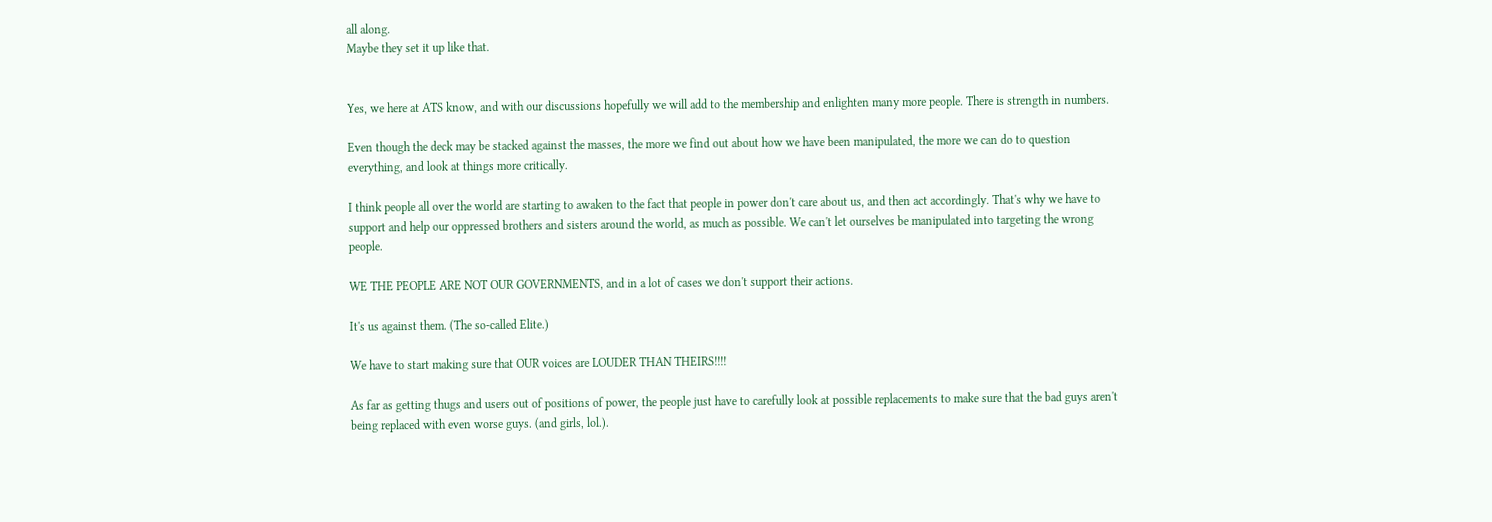all along.
Maybe they set it up like that.


Yes, we here at ATS know, and with our discussions hopefully we will add to the membership and enlighten many more people. There is strength in numbers.

Even though the deck may be stacked against the masses, the more we find out about how we have been manipulated, the more we can do to question everything, and look at things more critically.

I think people all over the world are starting to awaken to the fact that people in power don't care about us, and then act accordingly. That's why we have to support and help our oppressed brothers and sisters around the world, as much as possible. We can't let ourselves be manipulated into targeting the wrong people.

WE THE PEOPLE ARE NOT OUR GOVERNMENTS, and in a lot of cases we don't support their actions.

It's us against them. (The so-called Elite.)

We have to start making sure that OUR voices are LOUDER THAN THEIRS!!!!

As far as getting thugs and users out of positions of power, the people just have to carefully look at possible replacements to make sure that the bad guys aren't being replaced with even worse guys. (and girls, lol.).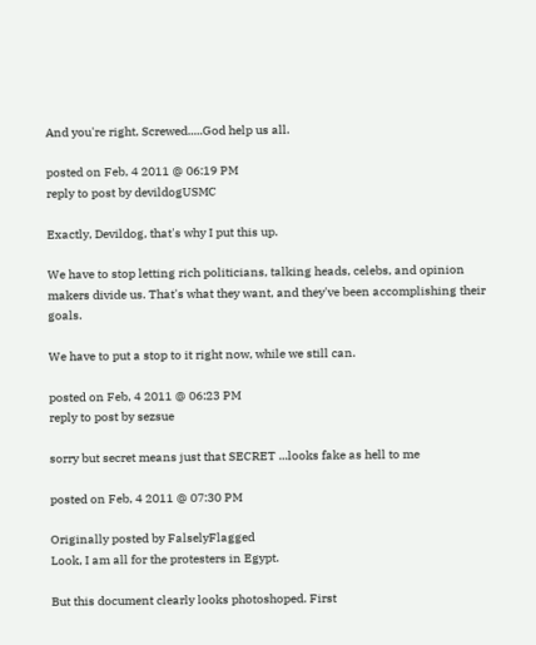And you're right, Screwed.....God help us all.

posted on Feb, 4 2011 @ 06:19 PM
reply to post by devildogUSMC

Exactly, Devildog, that's why I put this up.

We have to stop letting rich politicians, talking heads, celebs, and opinion makers divide us. That's what they want, and they've been accomplishing their goals.

We have to put a stop to it right now, while we still can.

posted on Feb, 4 2011 @ 06:23 PM
reply to post by sezsue

sorry but secret means just that SECRET ...looks fake as hell to me

posted on Feb, 4 2011 @ 07:30 PM

Originally posted by FalselyFlagged
Look, I am all for the protesters in Egypt.

But this document clearly looks photoshoped. First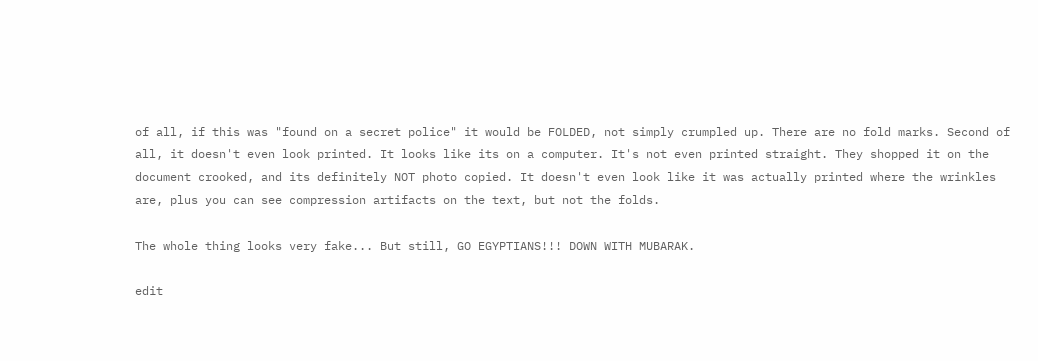of all, if this was "found on a secret police" it would be FOLDED, not simply crumpled up. There are no fold marks. Second of all, it doesn't even look printed. It looks like its on a computer. It's not even printed straight. They shopped it on the document crooked, and its definitely NOT photo copied. It doesn't even look like it was actually printed where the wrinkles are, plus you can see compression artifacts on the text, but not the folds.

The whole thing looks very fake... But still, GO EGYPTIANS!!! DOWN WITH MUBARAK.

edit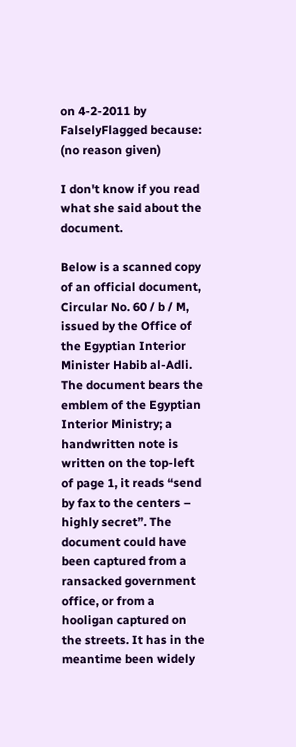on 4-2-2011 by FalselyFlagged because: (no reason given)

I don't know if you read what she said about the document.

Below is a scanned copy of an official document, Circular No. 60 / b / M, issued by the Office of the Egyptian Interior Minister Habib al-Adli. The document bears the emblem of the Egyptian Interior Ministry; a handwritten note is written on the top-left of page 1, it reads “send by fax to the centers – highly secret”. The document could have been captured from a ransacked government office, or from a hooligan captured on the streets. It has in the meantime been widely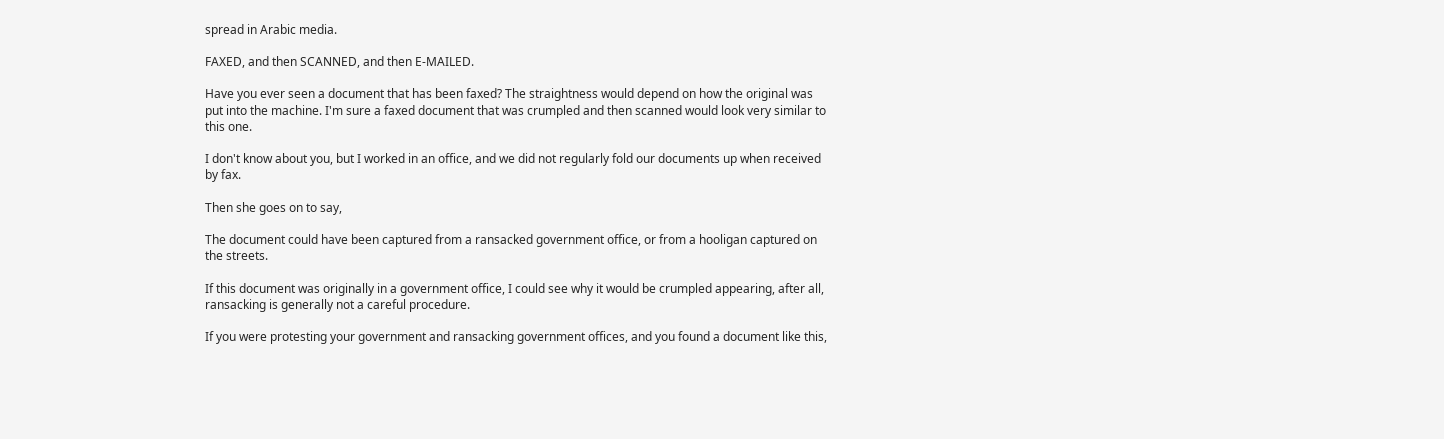spread in Arabic media.

FAXED, and then SCANNED, and then E-MAILED.

Have you ever seen a document that has been faxed? The straightness would depend on how the original was put into the machine. I'm sure a faxed document that was crumpled and then scanned would look very similar to this one.

I don't know about you, but I worked in an office, and we did not regularly fold our documents up when received by fax.

Then she goes on to say,

The document could have been captured from a ransacked government office, or from a hooligan captured on the streets.

If this document was originally in a government office, I could see why it would be crumpled appearing, after all, ransacking is generally not a careful procedure.

If you were protesting your government and ransacking government offices, and you found a document like this,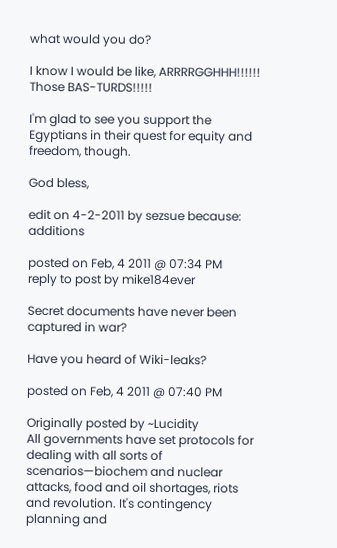what would you do?

I know I would be like, ARRRRGGHHH!!!!!! Those BAS-TURDS!!!!!

I'm glad to see you support the Egyptians in their quest for equity and freedom, though.

God bless,

edit on 4-2-2011 by sezsue because: additions

posted on Feb, 4 2011 @ 07:34 PM
reply to post by mike184ever

Secret documents have never been captured in war?

Have you heard of Wiki-leaks?

posted on Feb, 4 2011 @ 07:40 PM

Originally posted by ~Lucidity
All governments have set protocols for dealing with all sorts of scenarios—biochem and nuclear attacks, food and oil shortages, riots and revolution. It's contingency planning and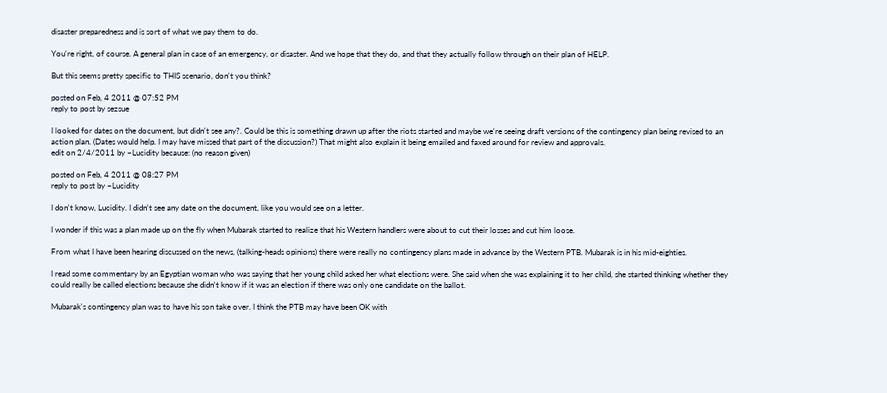disaster preparedness and is sort of what we pay them to do.

You're right, of course. A general plan in case of an emergency, or disaster. And we hope that they do, and that they actually follow through on their plan of HELP.

But this seems pretty specific to THIS scenario, don't you think?

posted on Feb, 4 2011 @ 07:52 PM
reply to post by sezsue

I looked for dates on the document, but didn't see any?. Could be this is something drawn up after the riots started and maybe we're seeing draft versions of the contingency plan being revised to an action plan. (Dates would help. I may have missed that part of the discussion?) That might also explain it being emailed and faxed around for review and approvals.
edit on 2/4/2011 by ~Lucidity because: (no reason given)

posted on Feb, 4 2011 @ 08:27 PM
reply to post by ~Lucidity

I don't know, Lucidity. I didn't see any date on the document, like you would see on a letter.

I wonder if this was a plan made up on the fly when Mubarak started to realize that his Western handlers were about to cut their losses and cut him loose.

From what I have been hearing discussed on the news, (talking-heads opinions) there were really no contingency plans made in advance by the Western PTB. Mubarak is in his mid-eighties.

I read some commentary by an Egyptian woman who was saying that her young child asked her what elections were. She said when she was explaining it to her child, she started thinking whether they could really be called elections because she didn't know if it was an election if there was only one candidate on the ballot.

Mubarak's contingency plan was to have his son take over. I think the PTB may have been OK with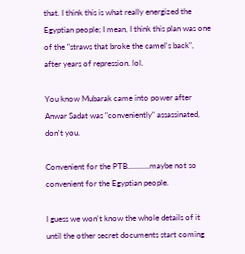that. I think this is what really energized the Egyptian people; I mean, I think this plan was one of the "straws that broke the camel's back", after years of repression. lol.

You know Mubarak came into power after Anwar Sadat was "conveniently" assassinated, don't you.

Convenient for the PTB...........maybe not so convenient for the Egyptian people.

I guess we won't know the whole details of it until the other secret documents start coming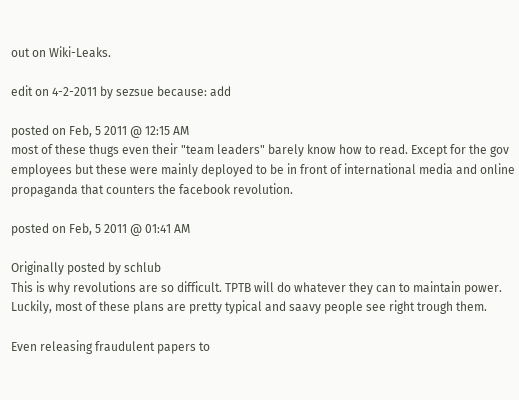out on Wiki-Leaks.

edit on 4-2-2011 by sezsue because: add

posted on Feb, 5 2011 @ 12:15 AM
most of these thugs even their "team leaders" barely know how to read. Except for the gov employees but these were mainly deployed to be in front of international media and online propaganda that counters the facebook revolution.

posted on Feb, 5 2011 @ 01:41 AM

Originally posted by schlub
This is why revolutions are so difficult. TPTB will do whatever they can to maintain power. Luckily, most of these plans are pretty typical and saavy people see right trough them.

Even releasing fraudulent papers to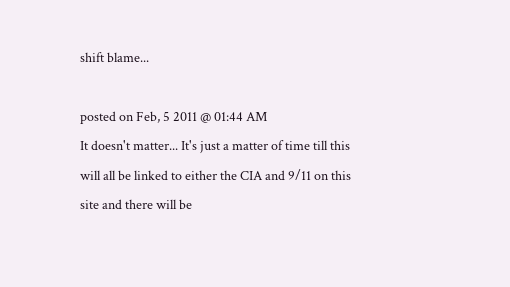shift blame...

posted on Feb, 5 2011 @ 01:44 AM
It doesn't matter... It's just a matter of time till this will all be linked to either the CIA and 9/11 on this site and there will be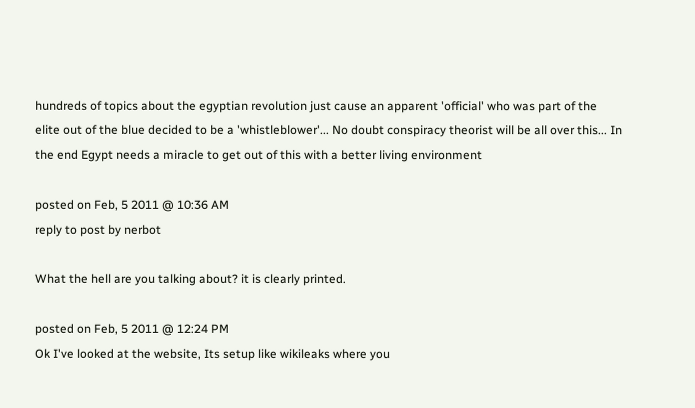hundreds of topics about the egyptian revolution just cause an apparent 'official' who was part of the elite out of the blue decided to be a 'whistleblower'... No doubt conspiracy theorist will be all over this... In the end Egypt needs a miracle to get out of this with a better living environment

posted on Feb, 5 2011 @ 10:36 AM
reply to post by nerbot

What the hell are you talking about? it is clearly printed.

posted on Feb, 5 2011 @ 12:24 PM
Ok I've looked at the website, Its setup like wikileaks where you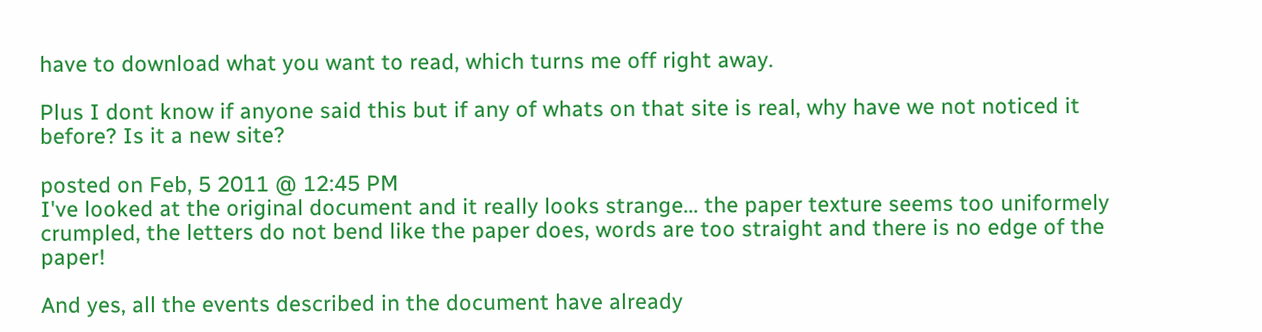have to download what you want to read, which turns me off right away.

Plus I dont know if anyone said this but if any of whats on that site is real, why have we not noticed it before? Is it a new site?

posted on Feb, 5 2011 @ 12:45 PM
I've looked at the original document and it really looks strange... the paper texture seems too uniformely crumpled, the letters do not bend like the paper does, words are too straight and there is no edge of the paper!

And yes, all the events described in the document have already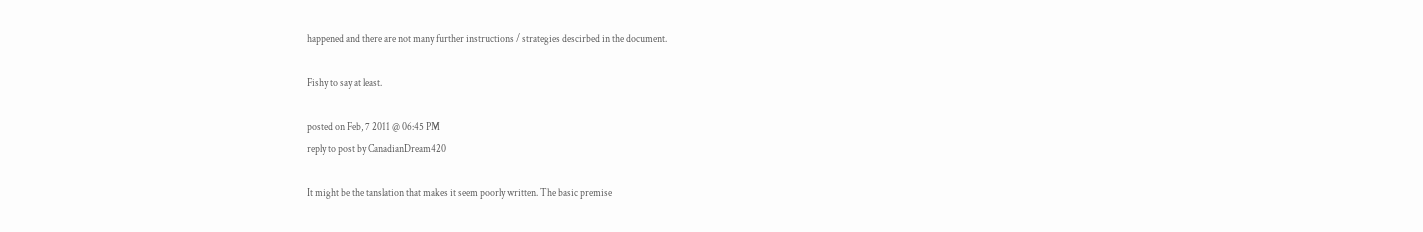happened and there are not many further instructions / strategies descirbed in the document.

Fishy to say at least.

posted on Feb, 7 2011 @ 06:45 PM
reply to post by CanadianDream420

It might be the tanslation that makes it seem poorly written. The basic premise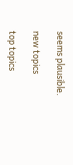seems plausible.

new topics

top topics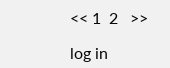<< 1  2   >>

log in